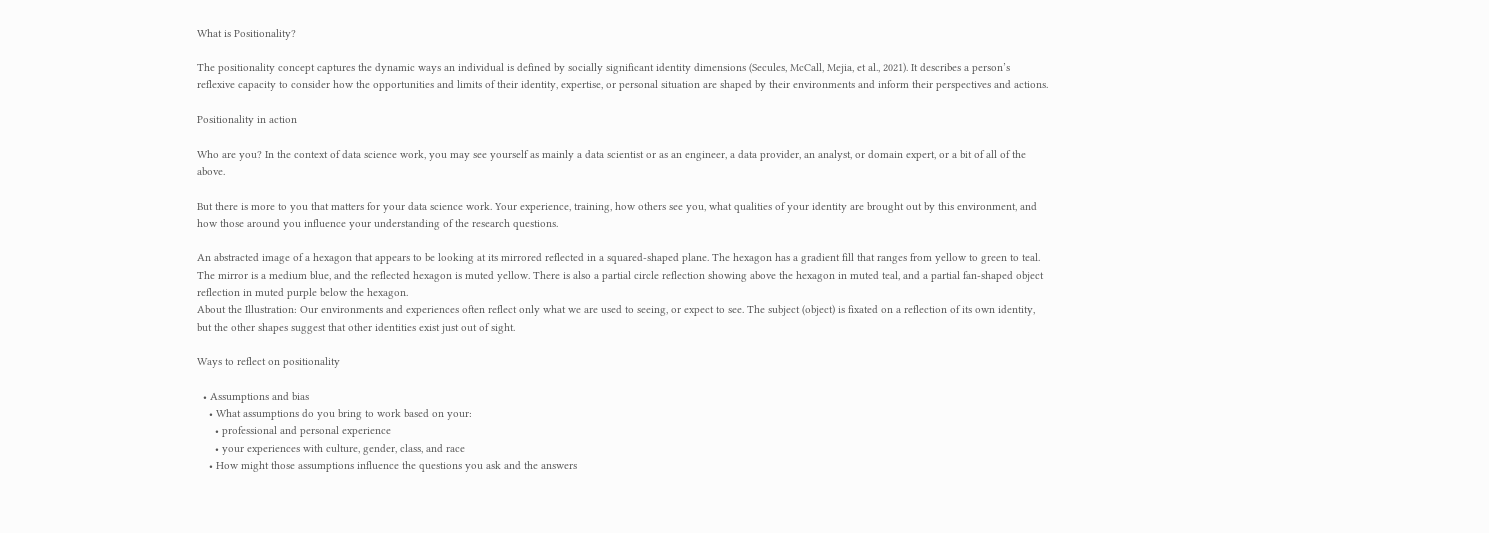What is Positionality?

The positionality concept captures the dynamic ways an individual is defined by socially significant identity dimensions (Secules, McCall, Mejia, et al., 2021). It describes a person’s reflexive capacity to consider how the opportunities and limits of their identity, expertise, or personal situation are shaped by their environments and inform their perspectives and actions.

Positionality in action

Who are you? In the context of data science work, you may see yourself as mainly a data scientist or as an engineer, a data provider, an analyst, or domain expert, or a bit of all of the above.

But there is more to you that matters for your data science work. Your experience, training, how others see you, what qualities of your identity are brought out by this environment, and how those around you influence your understanding of the research questions.

An abstracted image of a hexagon that appears to be looking at its mirrored reflected in a squared-shaped plane. The hexagon has a gradient fill that ranges from yellow to green to teal. The mirror is a medium blue, and the reflected hexagon is muted yellow. There is also a partial circle reflection showing above the hexagon in muted teal, and a partial fan-shaped object reflection in muted purple below the hexagon.
About the Illustration: Our environments and experiences often reflect only what we are used to seeing, or expect to see. The subject (object) is fixated on a reflection of its own identity, but the other shapes suggest that other identities exist just out of sight.

Ways to reflect on positionality

  • Assumptions and bias
    • What assumptions do you bring to work based on your:
      • professional and personal experience
      • your experiences with culture, gender, class, and race
    • How might those assumptions influence the questions you ask and the answers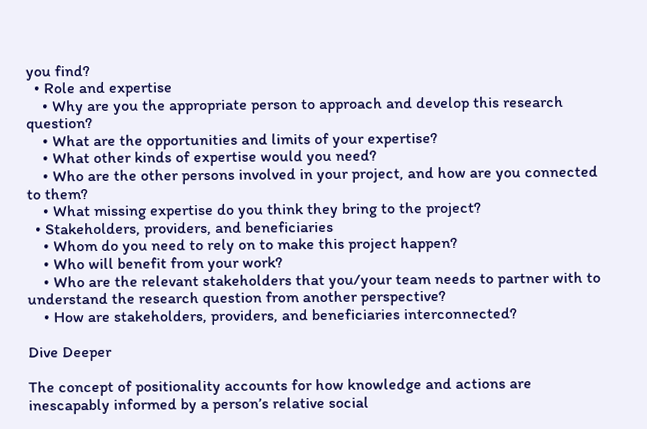you find?
  • Role and expertise
    • Why are you the appropriate person to approach and develop this research question?
    • What are the opportunities and limits of your expertise?
    • What other kinds of expertise would you need?
    • Who are the other persons involved in your project, and how are you connected to them?
    • What missing expertise do you think they bring to the project?
  • Stakeholders, providers, and beneficiaries
    • Whom do you need to rely on to make this project happen?
    • Who will benefit from your work?
    • Who are the relevant stakeholders that you/your team needs to partner with to understand the research question from another perspective?
    • How are stakeholders, providers, and beneficiaries interconnected?

Dive Deeper

The concept of positionality accounts for how knowledge and actions are inescapably informed by a person’s relative social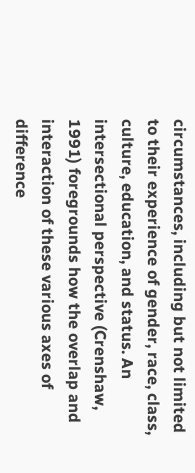circumstances, including but not limited to their experience of gender, race, class, culture, education, and status. An intersectional perspective (Crenshaw, 1991) foregrounds how the overlap and interaction of these various axes of difference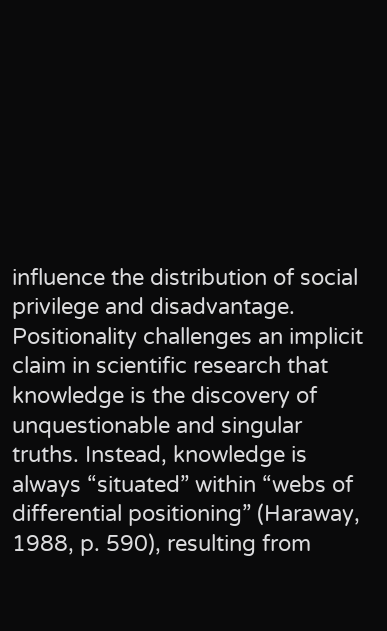influence the distribution of social privilege and disadvantage. Positionality challenges an implicit claim in scientific research that knowledge is the discovery of unquestionable and singular truths. Instead, knowledge is always “situated” within “webs of differential positioning” (Haraway, 1988, p. 590), resulting from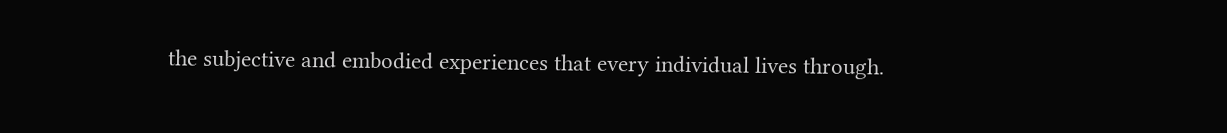the subjective and embodied experiences that every individual lives through.